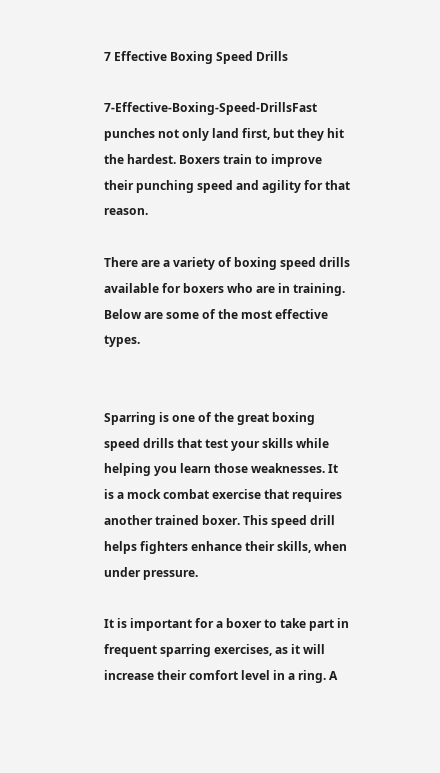7 Effective Boxing Speed Drills

7-Effective-Boxing-Speed-DrillsFast punches not only land first, but they hit the hardest. Boxers train to improve their punching speed and agility for that reason.

There are a variety of boxing speed drills available for boxers who are in training. Below are some of the most effective types.


Sparring is one of the great boxing speed drills that test your skills while helping you learn those weaknesses. It is a mock combat exercise that requires another trained boxer. This speed drill helps fighters enhance their skills, when under pressure.

It is important for a boxer to take part in frequent sparring exercises, as it will increase their comfort level in a ring. A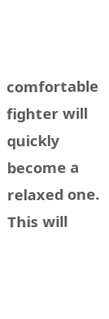comfortable fighter will quickly become a relaxed one. This will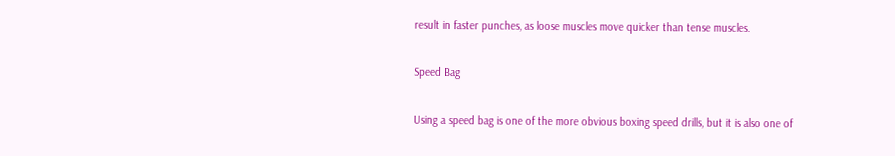result in faster punches, as loose muscles move quicker than tense muscles.

Speed Bag

Using a speed bag is one of the more obvious boxing speed drills, but it is also one of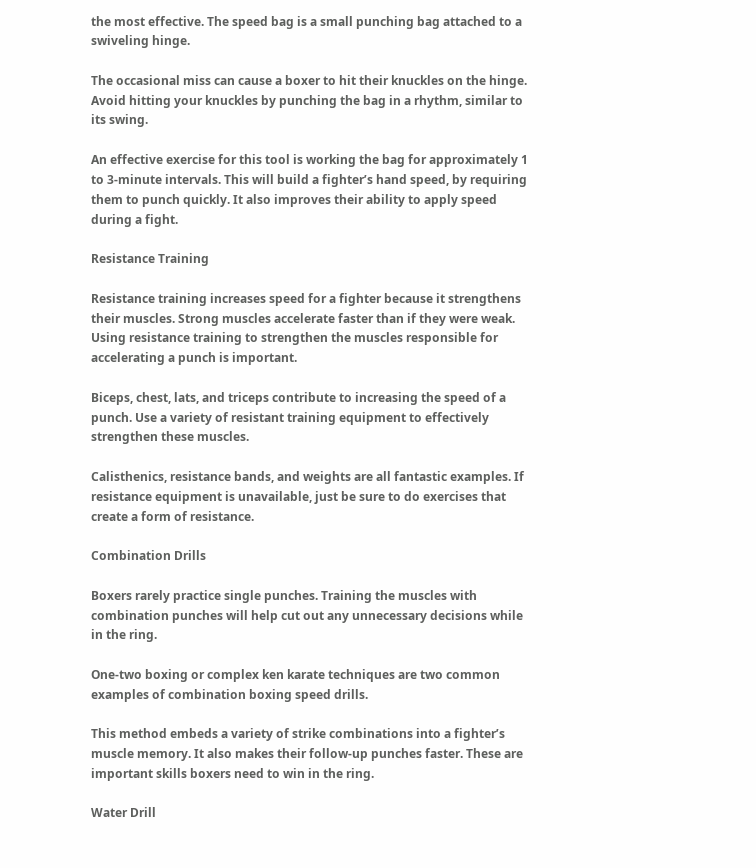the most effective. The speed bag is a small punching bag attached to a swiveling hinge.

The occasional miss can cause a boxer to hit their knuckles on the hinge. Avoid hitting your knuckles by punching the bag in a rhythm, similar to its swing.

An effective exercise for this tool is working the bag for approximately 1 to 3-minute intervals. This will build a fighter’s hand speed, by requiring them to punch quickly. It also improves their ability to apply speed during a fight.

Resistance Training

Resistance training increases speed for a fighter because it strengthens their muscles. Strong muscles accelerate faster than if they were weak. Using resistance training to strengthen the muscles responsible for accelerating a punch is important.

Biceps, chest, lats, and triceps contribute to increasing the speed of a punch. Use a variety of resistant training equipment to effectively strengthen these muscles.

Calisthenics, resistance bands, and weights are all fantastic examples. If resistance equipment is unavailable, just be sure to do exercises that create a form of resistance.

Combination Drills

Boxers rarely practice single punches. Training the muscles with combination punches will help cut out any unnecessary decisions while in the ring.

One-two boxing or complex ken karate techniques are two common examples of combination boxing speed drills.

This method embeds a variety of strike combinations into a fighter’s muscle memory. It also makes their follow-up punches faster. These are important skills boxers need to win in the ring.

Water Drill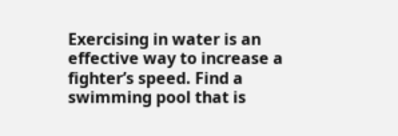Exercising in water is an effective way to increase a fighter’s speed. Find a swimming pool that is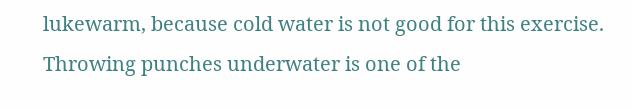lukewarm, because cold water is not good for this exercise. Throwing punches underwater is one of the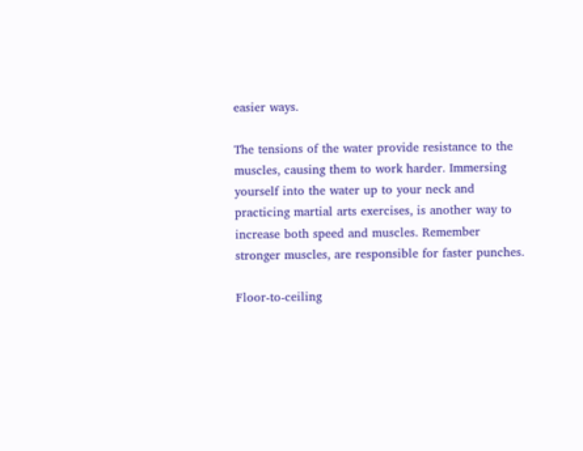easier ways.

The tensions of the water provide resistance to the muscles, causing them to work harder. Immersing yourself into the water up to your neck and practicing martial arts exercises, is another way to increase both speed and muscles. Remember stronger muscles, are responsible for faster punches.

Floor-to-ceiling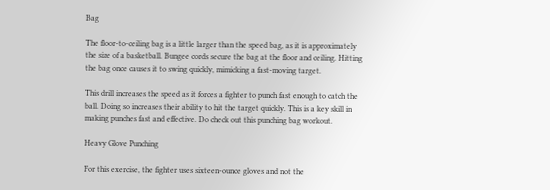Bag

The floor-to-ceiling bag is a little larger than the speed bag, as it is approximately the size of a basketball. Bungee cords secure the bag at the floor and ceiling. Hitting the bag once causes it to swing quickly, mimicking a fast-moving target.

This drill increases the speed as it forces a fighter to punch fast enough to catch the ball. Doing so increases their ability to hit the target quickly. This is a key skill in making punches fast and effective. Do check out this punching bag workout.

Heavy Glove Punching

For this exercise, the fighter uses sixteen-ounce gloves and not the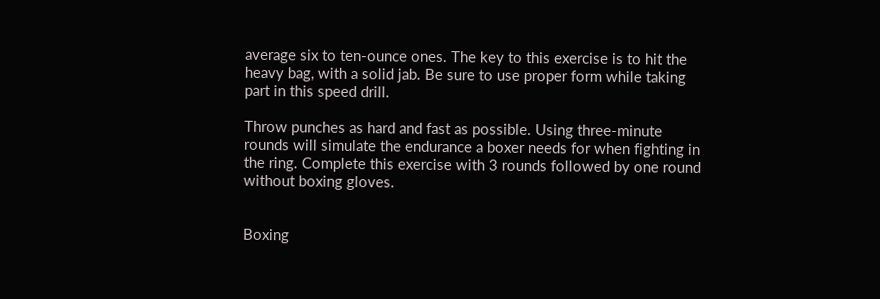average six to ten-ounce ones. The key to this exercise is to hit the heavy bag, with a solid jab. Be sure to use proper form while taking part in this speed drill.

Throw punches as hard and fast as possible. Using three-minute rounds will simulate the endurance a boxer needs for when fighting in the ring. Complete this exercise with 3 rounds followed by one round without boxing gloves.


Boxing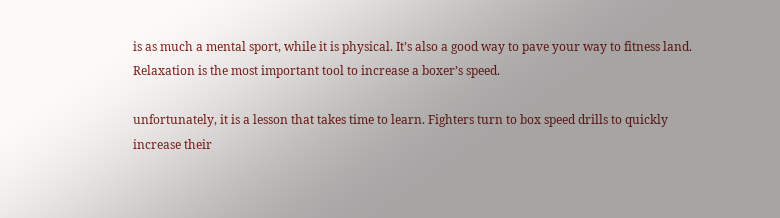is as much a mental sport, while it is physical. It’s also a good way to pave your way to fitness land. Relaxation is the most important tool to increase a boxer’s speed.

unfortunately, it is a lesson that takes time to learn. Fighters turn to box speed drills to quickly increase their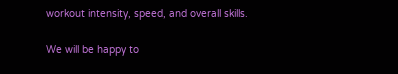workout intensity, speed, and overall skills.

We will be happy to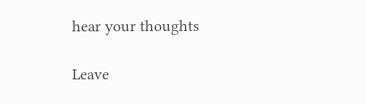hear your thoughts

Leave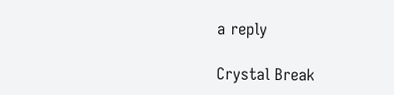a reply

Crystal Break